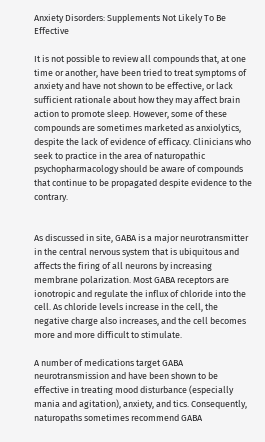Anxiety Disorders: Supplements Not Likely To Be Effective

It is not possible to review all compounds that, at one time or another, have been tried to treat symptoms of anxiety and have not shown to be effective, or lack sufficient rationale about how they may affect brain action to promote sleep. However, some of these compounds are sometimes marketed as anxiolytics, despite the lack of evidence of efficacy. Clinicians who seek to practice in the area of naturopathic psychopharmacology should be aware of compounds that continue to be propagated despite evidence to the contrary.


As discussed in site, GABA is a major neurotransmitter in the central nervous system that is ubiquitous and affects the firing of all neurons by increasing membrane polarization. Most GABA receptors are ionotropic and regulate the influx of chloride into the cell. As chloride levels increase in the cell, the negative charge also increases, and the cell becomes more and more difficult to stimulate.

A number of medications target GABA neurotransmission and have been shown to be effective in treating mood disturbance (especially mania and agitation), anxiety, and tics. Consequently, naturopaths sometimes recommend GABA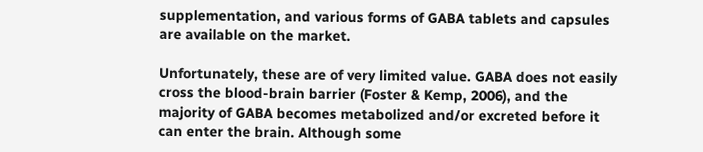supplementation, and various forms of GABA tablets and capsules are available on the market.

Unfortunately, these are of very limited value. GABA does not easily cross the blood-brain barrier (Foster & Kemp, 2006), and the majority of GABA becomes metabolized and/or excreted before it can enter the brain. Although some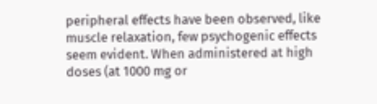peripheral effects have been observed, like muscle relaxation, few psychogenic effects seem evident. When administered at high doses (at 1000 mg or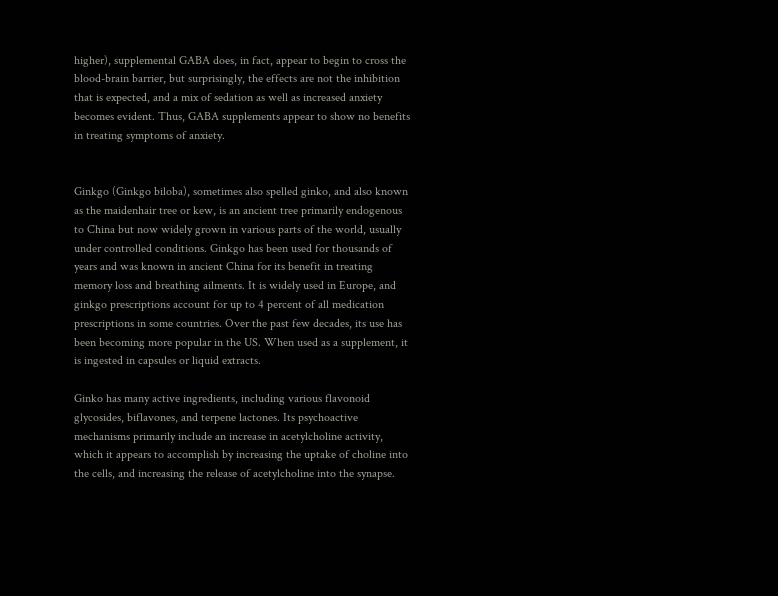higher), supplemental GABA does, in fact, appear to begin to cross the blood-brain barrier, but surprisingly, the effects are not the inhibition that is expected, and a mix of sedation as well as increased anxiety becomes evident. Thus, GABA supplements appear to show no benefits in treating symptoms of anxiety.


Ginkgo (Ginkgo biloba), sometimes also spelled ginko, and also known as the maidenhair tree or kew, is an ancient tree primarily endogenous to China but now widely grown in various parts of the world, usually under controlled conditions. Ginkgo has been used for thousands of years and was known in ancient China for its benefit in treating memory loss and breathing ailments. It is widely used in Europe, and ginkgo prescriptions account for up to 4 percent of all medication prescriptions in some countries. Over the past few decades, its use has been becoming more popular in the US. When used as a supplement, it is ingested in capsules or liquid extracts.

Ginko has many active ingredients, including various flavonoid glycosides, biflavones, and terpene lactones. Its psychoactive mechanisms primarily include an increase in acetylcholine activity, which it appears to accomplish by increasing the uptake of choline into the cells, and increasing the release of acetylcholine into the synapse.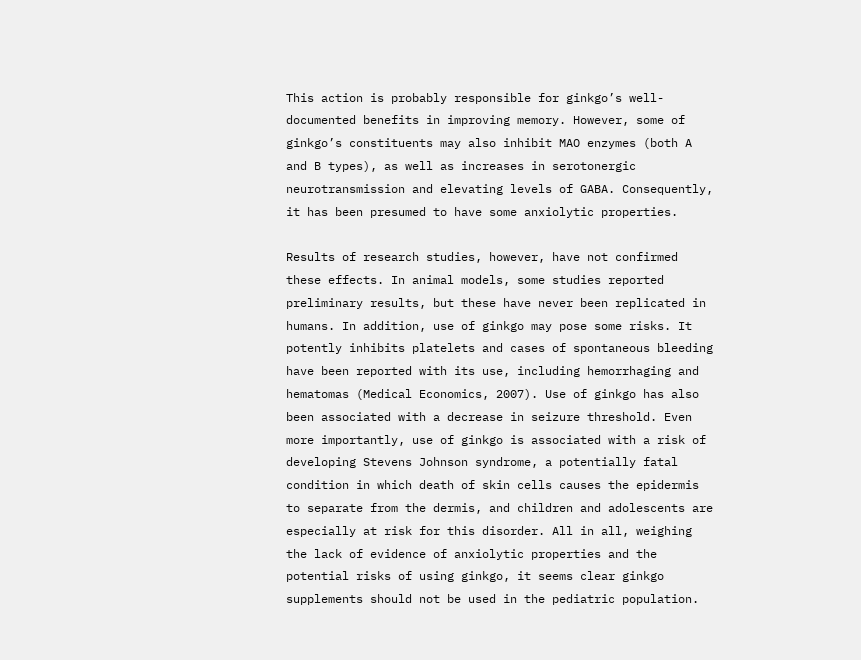This action is probably responsible for ginkgo’s well-documented benefits in improving memory. However, some of ginkgo’s constituents may also inhibit MAO enzymes (both A and B types), as well as increases in serotonergic neurotransmission and elevating levels of GABA. Consequently, it has been presumed to have some anxiolytic properties.

Results of research studies, however, have not confirmed these effects. In animal models, some studies reported preliminary results, but these have never been replicated in humans. In addition, use of ginkgo may pose some risks. It potently inhibits platelets and cases of spontaneous bleeding have been reported with its use, including hemorrhaging and hematomas (Medical Economics, 2007). Use of ginkgo has also been associated with a decrease in seizure threshold. Even more importantly, use of ginkgo is associated with a risk of developing Stevens Johnson syndrome, a potentially fatal condition in which death of skin cells causes the epidermis to separate from the dermis, and children and adolescents are especially at risk for this disorder. All in all, weighing the lack of evidence of anxiolytic properties and the potential risks of using ginkgo, it seems clear ginkgo supplements should not be used in the pediatric population.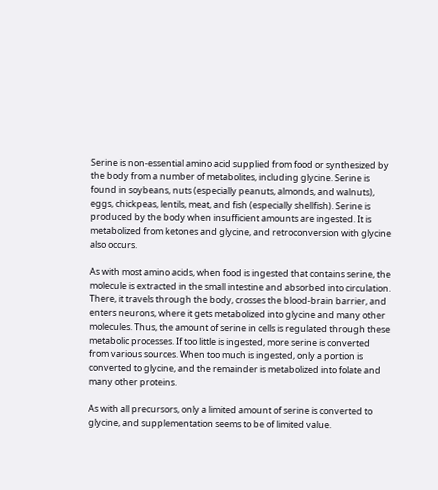Serine is non-essential amino acid supplied from food or synthesized by the body from a number of metabolites, including glycine. Serine is found in soybeans, nuts (especially peanuts, almonds, and walnuts), eggs, chickpeas, lentils, meat, and fish (especially shellfish). Serine is produced by the body when insufficient amounts are ingested. It is metabolized from ketones and glycine, and retroconversion with glycine also occurs.

As with most amino acids, when food is ingested that contains serine, the molecule is extracted in the small intestine and absorbed into circulation. There, it travels through the body, crosses the blood-brain barrier, and enters neurons, where it gets metabolized into glycine and many other molecules. Thus, the amount of serine in cells is regulated through these metabolic processes. If too little is ingested, more serine is converted from various sources. When too much is ingested, only a portion is converted to glycine, and the remainder is metabolized into folate and many other proteins.

As with all precursors, only a limited amount of serine is converted to glycine, and supplementation seems to be of limited value.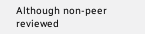Although non-peer reviewed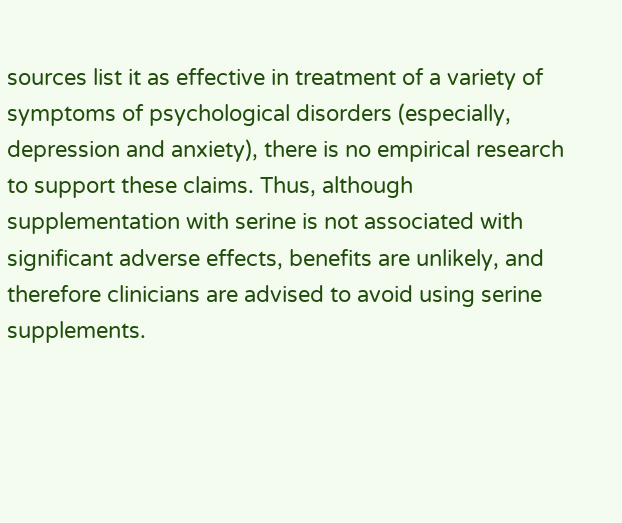sources list it as effective in treatment of a variety of symptoms of psychological disorders (especially, depression and anxiety), there is no empirical research to support these claims. Thus, although supplementation with serine is not associated with significant adverse effects, benefits are unlikely, and therefore clinicians are advised to avoid using serine supplements.